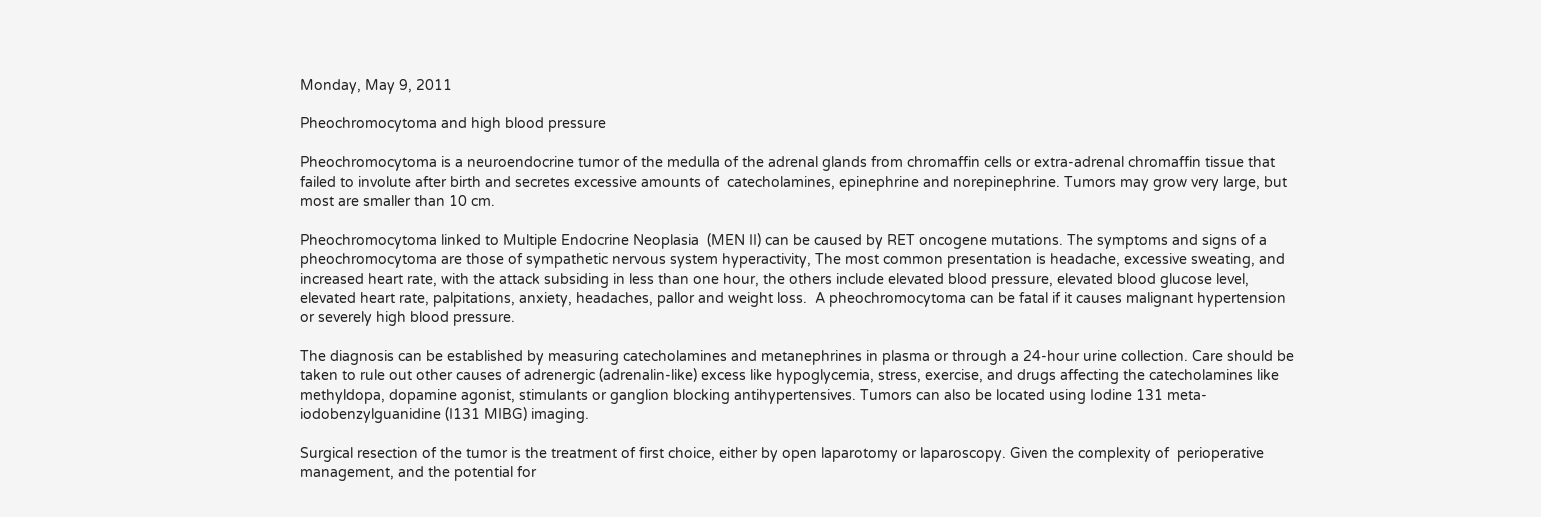Monday, May 9, 2011

Pheochromocytoma and high blood pressure

Pheochromocytoma is a neuroendocrine tumor of the medulla of the adrenal glands from chromaffin cells or extra-adrenal chromaffin tissue that failed to involute after birth and secretes excessive amounts of  catecholamines, epinephrine and norepinephrine. Tumors may grow very large, but most are smaller than 10 cm.

Pheochromocytoma linked to Multiple Endocrine Neoplasia  (MEN II) can be caused by RET oncogene mutations. The symptoms and signs of a pheochromocytoma are those of sympathetic nervous system hyperactivity, The most common presentation is headache, excessive sweating, and increased heart rate, with the attack subsiding in less than one hour, the others include elevated blood pressure, elevated blood glucose level, elevated heart rate, palpitations, anxiety, headaches, pallor and weight loss.  A pheochromocytoma can be fatal if it causes malignant hypertension or severely high blood pressure.

The diagnosis can be established by measuring catecholamines and metanephrines in plasma or through a 24-hour urine collection. Care should be taken to rule out other causes of adrenergic (adrenalin-like) excess like hypoglycemia, stress, exercise, and drugs affecting the catecholamines like methyldopa, dopamine agonist, stimulants or ganglion blocking antihypertensives. Tumors can also be located using Iodine 131 meta-iodobenzylguanidine (I131 MIBG) imaging.

Surgical resection of the tumor is the treatment of first choice, either by open laparotomy or laparoscopy. Given the complexity of  perioperative management, and the potential for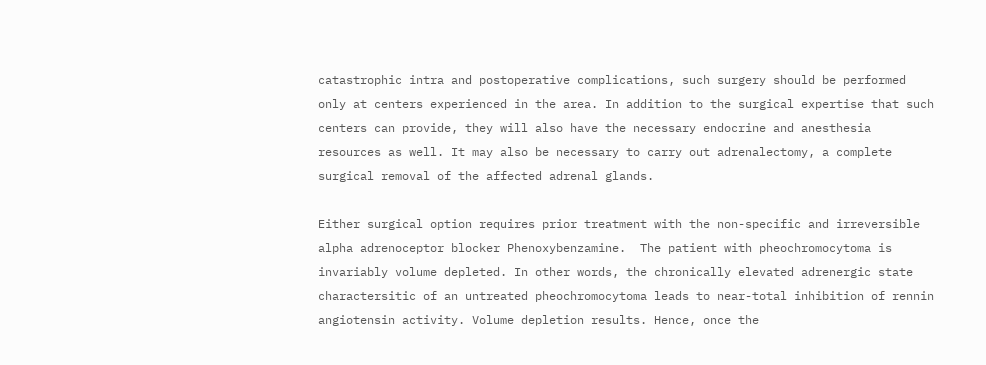catastrophic intra and postoperative complications, such surgery should be performed only at centers experienced in the area. In addition to the surgical expertise that such centers can provide, they will also have the necessary endocrine and anesthesia resources as well. It may also be necessary to carry out adrenalectomy, a complete surgical removal of the affected adrenal glands.

Either surgical option requires prior treatment with the non-specific and irreversible alpha adrenoceptor blocker Phenoxybenzamine.  The patient with pheochromocytoma is invariably volume depleted. In other words, the chronically elevated adrenergic state charactersitic of an untreated pheochromocytoma leads to near-total inhibition of rennin angiotensin activity. Volume depletion results. Hence, once the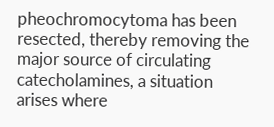pheochromocytoma has been resected, thereby removing the major source of circulating catecholamines, a situation arises where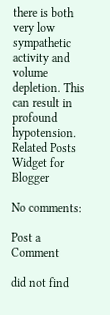there is both very low sympathetic activity and volume depletion. This can result in profound hypotension.
Related Posts Widget for Blogger

No comments:

Post a Comment

did not find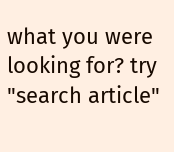what you were looking for? try "search article"